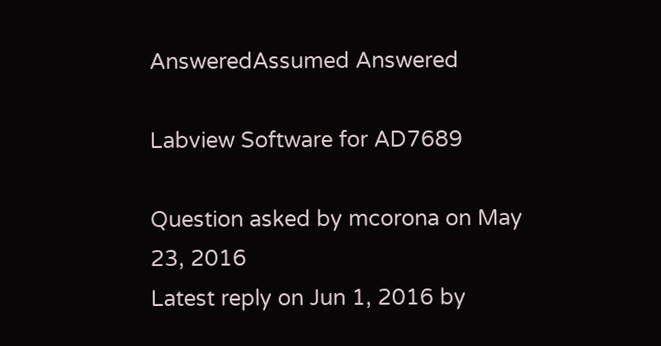AnsweredAssumed Answered

Labview Software for AD7689

Question asked by mcorona on May 23, 2016
Latest reply on Jun 1, 2016 by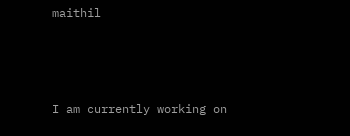maithil



I am currently working on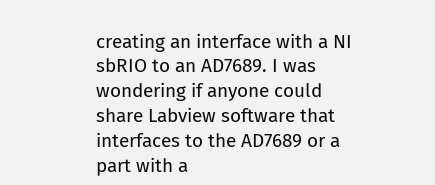creating an interface with a NI sbRIO to an AD7689. I was wondering if anyone could share Labview software that interfaces to the AD7689 or a part with a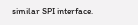similar SPI interface.